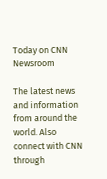Today on CNN Newsroom

The latest news and information from around the world. Also connect with CNN through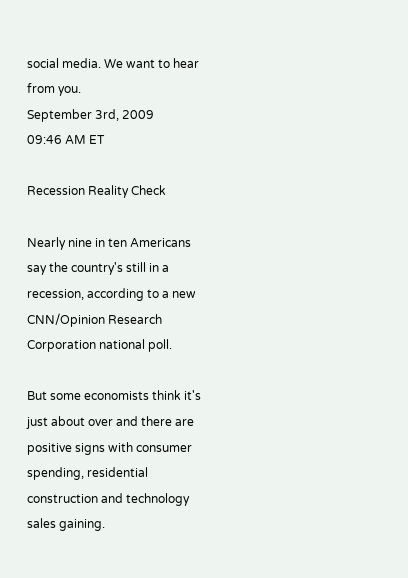social media. We want to hear from you.
September 3rd, 2009
09:46 AM ET

Recession Reality Check

Nearly nine in ten Americans say the country's still in a recession, according to a new CNN/Opinion Research Corporation national poll.

But some economists think it's just about over and there are positive signs with consumer spending, residential construction and technology sales gaining.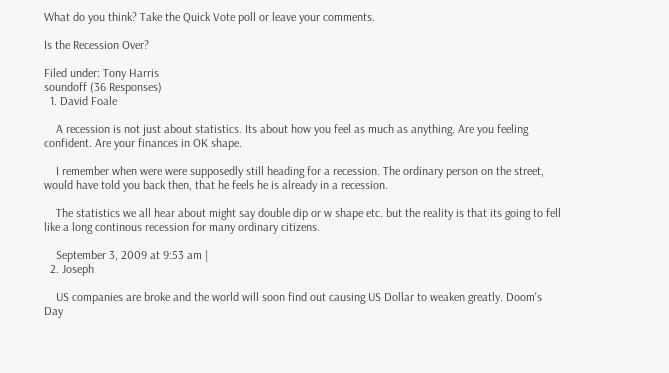What do you think? Take the Quick Vote poll or leave your comments.

Is the Recession Over?

Filed under: Tony Harris
soundoff (36 Responses)
  1. David Foale

    A recession is not just about statistics. Its about how you feel as much as anything. Are you feeling confident. Are your finances in OK shape.

    I remember when were were supposedly still heading for a recession. The ordinary person on the street, would have told you back then, that he feels he is already in a recession.

    The statistics we all hear about might say double dip or w shape etc. but the reality is that its going to fell like a long continous recession for many ordinary citizens.

    September 3, 2009 at 9:53 am |
  2. Joseph

    US companies are broke and the world will soon find out causing US Dollar to weaken greatly. Doom's Day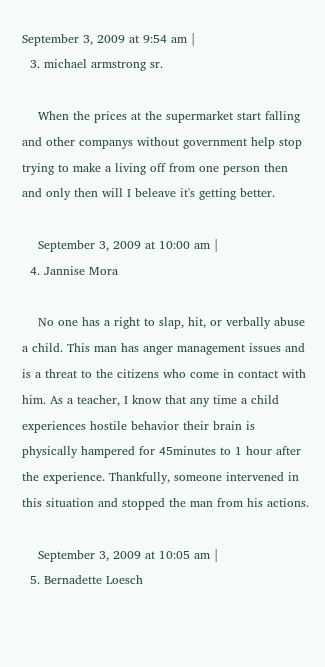September 3, 2009 at 9:54 am |
  3. michael armstrong sr.

    When the prices at the supermarket start falling and other companys without government help stop trying to make a living off from one person then and only then will I beleave it's getting better.

    September 3, 2009 at 10:00 am |
  4. Jannise Mora

    No one has a right to slap, hit, or verbally abuse a child. This man has anger management issues and is a threat to the citizens who come in contact with him. As a teacher, I know that any time a child experiences hostile behavior their brain is physically hampered for 45minutes to 1 hour after the experience. Thankfully, someone intervened in this situation and stopped the man from his actions.

    September 3, 2009 at 10:05 am |
  5. Bernadette Loesch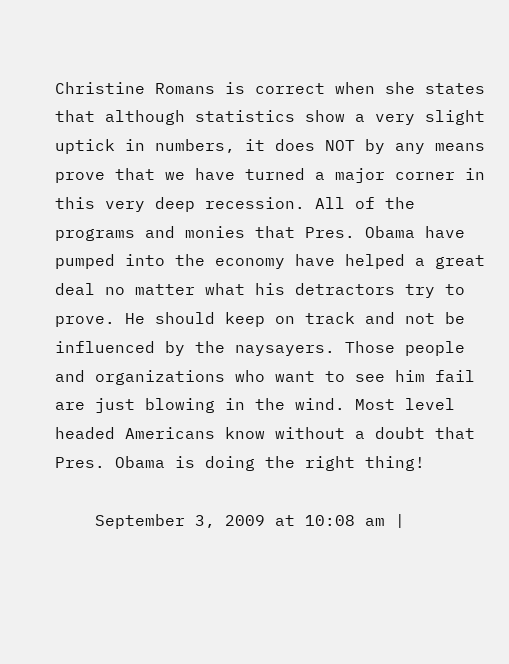Christine Romans is correct when she states that although statistics show a very slight uptick in numbers, it does NOT by any means prove that we have turned a major corner in this very deep recession. All of the programs and monies that Pres. Obama have pumped into the economy have helped a great deal no matter what his detractors try to prove. He should keep on track and not be influenced by the naysayers. Those people and organizations who want to see him fail are just blowing in the wind. Most level headed Americans know without a doubt that Pres. Obama is doing the right thing!

    September 3, 2009 at 10:08 am |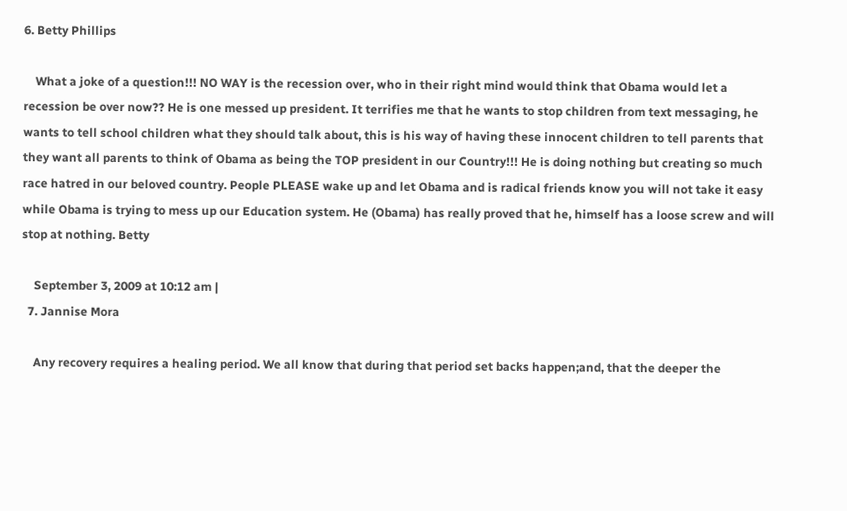6. Betty Phillips

    What a joke of a question!!! NO WAY is the recession over, who in their right mind would think that Obama would let a recession be over now?? He is one messed up president. It terrifies me that he wants to stop children from text messaging, he wants to tell school children what they should talk about, this is his way of having these innocent children to tell parents that they want all parents to think of Obama as being the TOP president in our Country!!! He is doing nothing but creating so much race hatred in our beloved country. People PLEASE wake up and let Obama and is radical friends know you will not take it easy while Obama is trying to mess up our Education system. He (Obama) has really proved that he, himself has a loose screw and will stop at nothing. Betty

    September 3, 2009 at 10:12 am |
  7. Jannise Mora

    Any recovery requires a healing period. We all know that during that period set backs happen;and, that the deeper the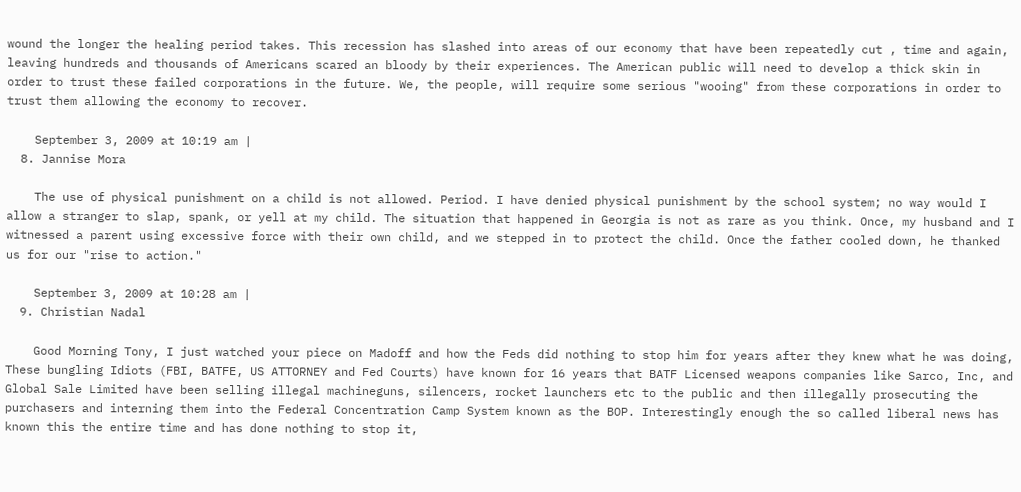wound the longer the healing period takes. This recession has slashed into areas of our economy that have been repeatedly cut , time and again, leaving hundreds and thousands of Americans scared an bloody by their experiences. The American public will need to develop a thick skin in order to trust these failed corporations in the future. We, the people, will require some serious "wooing" from these corporations in order to trust them allowing the economy to recover.

    September 3, 2009 at 10:19 am |
  8. Jannise Mora

    The use of physical punishment on a child is not allowed. Period. I have denied physical punishment by the school system; no way would I allow a stranger to slap, spank, or yell at my child. The situation that happened in Georgia is not as rare as you think. Once, my husband and I witnessed a parent using excessive force with their own child, and we stepped in to protect the child. Once the father cooled down, he thanked us for our "rise to action."

    September 3, 2009 at 10:28 am |
  9. Christian Nadal

    Good Morning Tony, I just watched your piece on Madoff and how the Feds did nothing to stop him for years after they knew what he was doing, These bungling Idiots (FBI, BATFE, US ATTORNEY and Fed Courts) have known for 16 years that BATF Licensed weapons companies like Sarco, Inc, and Global Sale Limited have been selling illegal machineguns, silencers, rocket launchers etc to the public and then illegally prosecuting the purchasers and interning them into the Federal Concentration Camp System known as the BOP. Interestingly enough the so called liberal news has known this the entire time and has done nothing to stop it,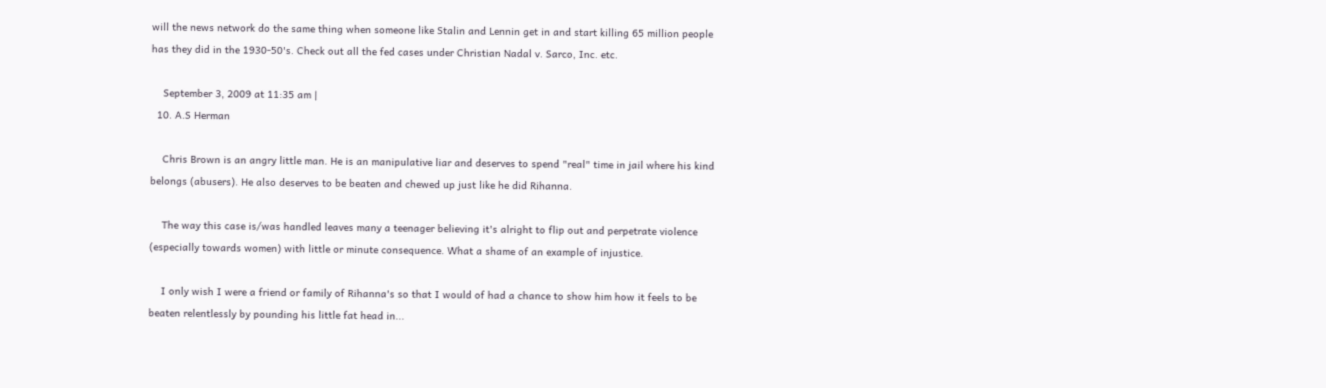will the news network do the same thing when someone like Stalin and Lennin get in and start killing 65 million people has they did in the 1930-50's. Check out all the fed cases under Christian Nadal v. Sarco, Inc. etc.

    September 3, 2009 at 11:35 am |
  10. A.S Herman

    Chris Brown is an angry little man. He is an manipulative liar and deserves to spend "real" time in jail where his kind belongs (abusers). He also deserves to be beaten and chewed up just like he did Rihanna.

    The way this case is/was handled leaves many a teenager believing it's alright to flip out and perpetrate violence (especially towards women) with little or minute consequence. What a shame of an example of injustice.

    I only wish I were a friend or family of Rihanna's so that I would of had a chance to show him how it feels to be beaten relentlessly by pounding his little fat head in...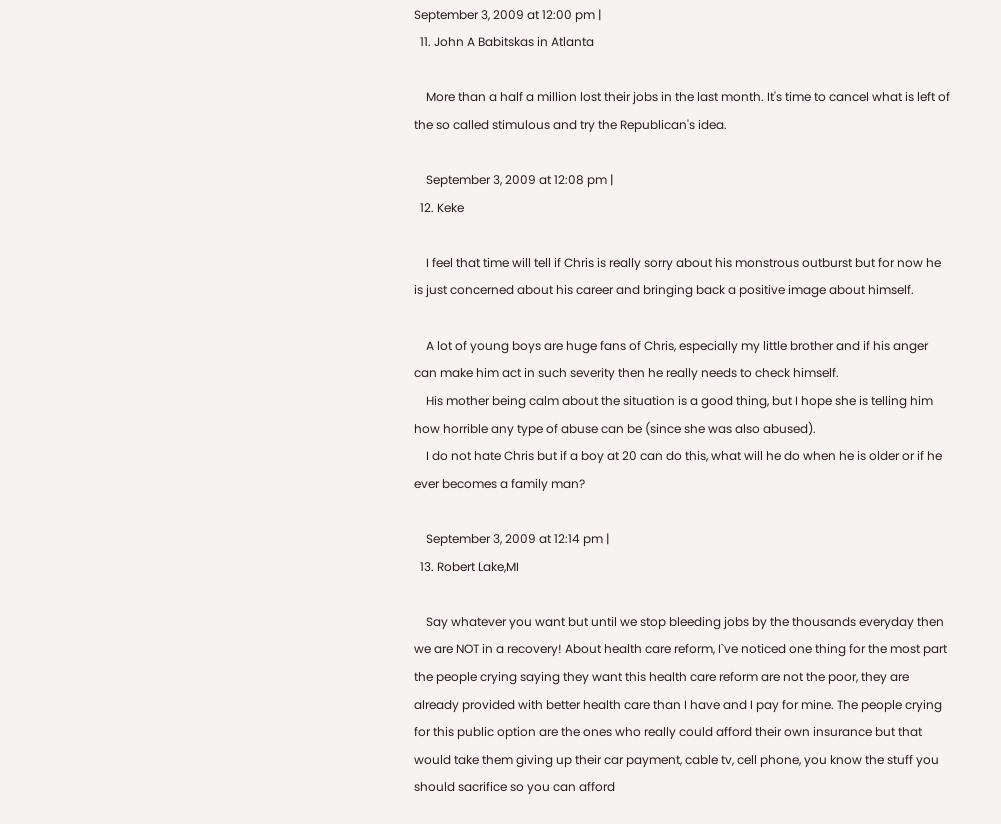September 3, 2009 at 12:00 pm |
  11. John A Babitskas in Atlanta

    More than a half a million lost their jobs in the last month. It's time to cancel what is left of the so called stimulous and try the Republican's idea.

    September 3, 2009 at 12:08 pm |
  12. Keke

    I feel that time will tell if Chris is really sorry about his monstrous outburst but for now he is just concerned about his career and bringing back a positive image about himself.

    A lot of young boys are huge fans of Chris, especially my little brother and if his anger can make him act in such severity then he really needs to check himself.
    His mother being calm about the situation is a good thing, but I hope she is telling him how horrible any type of abuse can be (since she was also abused).
    I do not hate Chris but if a boy at 20 can do this, what will he do when he is older or if he ever becomes a family man?

    September 3, 2009 at 12:14 pm |
  13. Robert Lake,MI

    Say whatever you want but until we stop bleeding jobs by the thousands everyday then we are NOT in a recovery! About health care reform, I`ve noticed one thing for the most part the people crying saying they want this health care reform are not the poor, they are already provided with better health care than I have and I pay for mine. The people crying for this public option are the ones who really could afford their own insurance but that would take them giving up their car payment, cable tv, cell phone, you know the stuff you should sacrifice so you can afford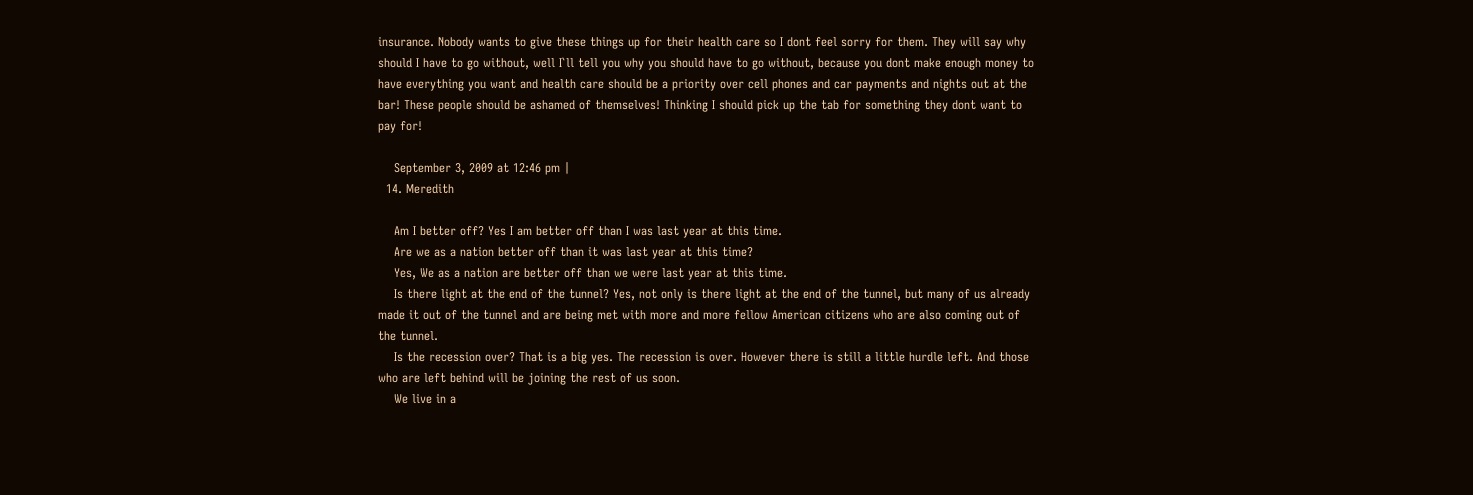insurance. Nobody wants to give these things up for their health care so I dont feel sorry for them. They will say why should I have to go without, well I`ll tell you why you should have to go without, because you dont make enough money to have everything you want and health care should be a priority over cell phones and car payments and nights out at the bar! These people should be ashamed of themselves! Thinking I should pick up the tab for something they dont want to pay for!

    September 3, 2009 at 12:46 pm |
  14. Meredith

    Am I better off? Yes I am better off than I was last year at this time.
    Are we as a nation better off than it was last year at this time?
    Yes, We as a nation are better off than we were last year at this time.
    Is there light at the end of the tunnel? Yes, not only is there light at the end of the tunnel, but many of us already made it out of the tunnel and are being met with more and more fellow American citizens who are also coming out of the tunnel.
    Is the recession over? That is a big yes. The recession is over. However there is still a little hurdle left. And those who are left behind will be joining the rest of us soon.
    We live in a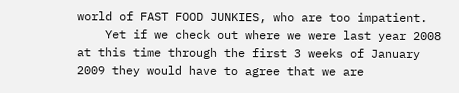world of FAST FOOD JUNKIES, who are too impatient.
    Yet if we check out where we were last year 2008 at this time through the first 3 weeks of January 2009 they would have to agree that we are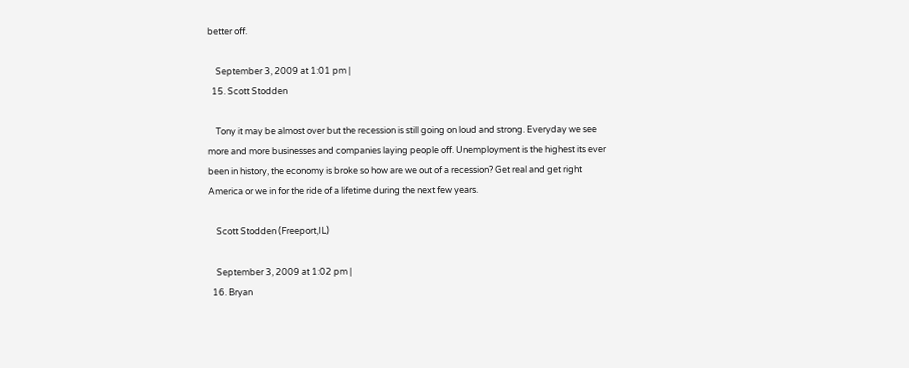better off.

    September 3, 2009 at 1:01 pm |
  15. Scott Stodden

    Tony it may be almost over but the recession is still going on loud and strong. Everyday we see more and more businesses and companies laying people off. Unemployment is the highest its ever been in history, the economy is broke so how are we out of a recession? Get real and get right America or we in for the ride of a lifetime during the next few years.

    Scott Stodden (Freeport,IL)

    September 3, 2009 at 1:02 pm |
  16. Bryan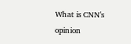What is CNN's opinion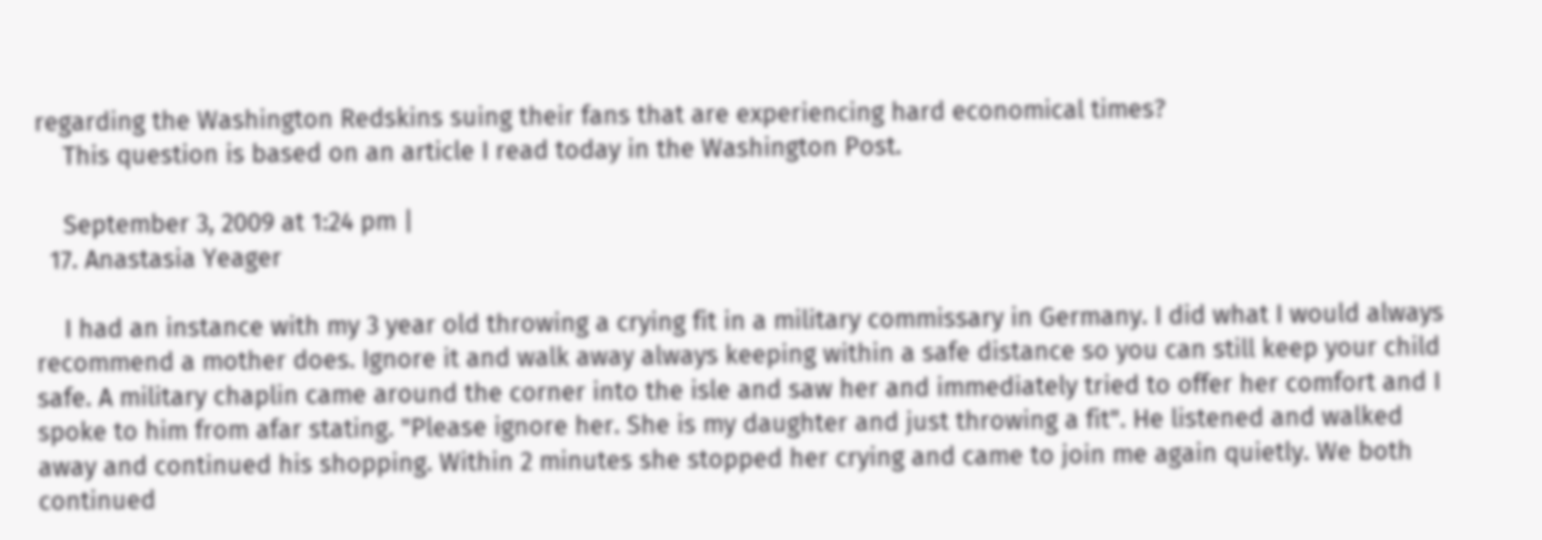regarding the Washington Redskins suing their fans that are experiencing hard economical times?
    This question is based on an article I read today in the Washington Post.

    September 3, 2009 at 1:24 pm |
  17. Anastasia Yeager

    I had an instance with my 3 year old throwing a crying fit in a military commissary in Germany. I did what I would always recommend a mother does. Ignore it and walk away always keeping within a safe distance so you can still keep your child safe. A military chaplin came around the corner into the isle and saw her and immediately tried to offer her comfort and I spoke to him from afar stating. "Please ignore her. She is my daughter and just throwing a fit". He listened and walked away and continued his shopping. Within 2 minutes she stopped her crying and came to join me again quietly. We both continued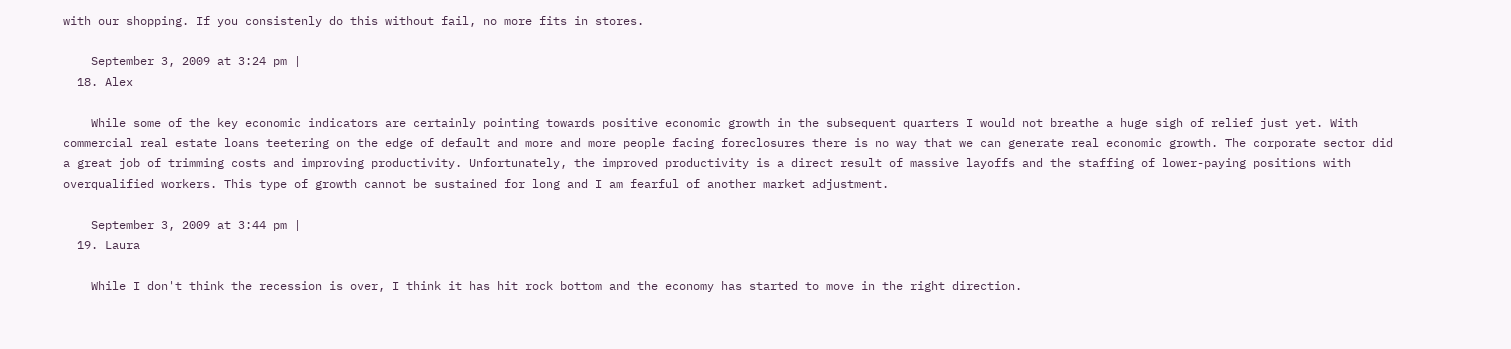with our shopping. If you consistenly do this without fail, no more fits in stores.

    September 3, 2009 at 3:24 pm |
  18. Alex

    While some of the key economic indicators are certainly pointing towards positive economic growth in the subsequent quarters I would not breathe a huge sigh of relief just yet. With commercial real estate loans teetering on the edge of default and more and more people facing foreclosures there is no way that we can generate real economic growth. The corporate sector did a great job of trimming costs and improving productivity. Unfortunately, the improved productivity is a direct result of massive layoffs and the staffing of lower-paying positions with overqualified workers. This type of growth cannot be sustained for long and I am fearful of another market adjustment.

    September 3, 2009 at 3:44 pm |
  19. Laura

    While I don't think the recession is over, I think it has hit rock bottom and the economy has started to move in the right direction.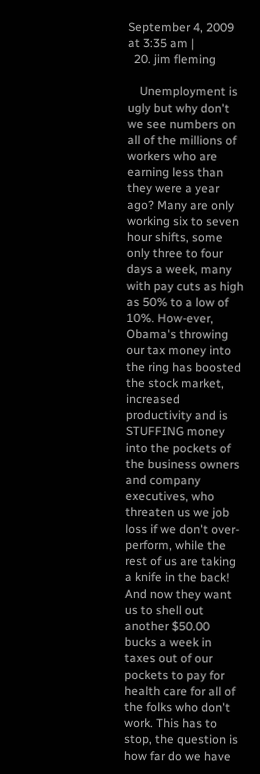September 4, 2009 at 3:35 am |
  20. jim fleming

    Unemployment is ugly but why don't we see numbers on all of the millions of workers who are earning less than they were a year ago? Many are only working six to seven hour shifts, some only three to four days a week, many with pay cuts as high as 50% to a low of 10%. How-ever, Obama's throwing our tax money into the ring has boosted the stock market, increased productivity and is STUFFING money into the pockets of the business owners and company executives, who threaten us we job loss if we don't over-perform, while the rest of us are taking a knife in the back! And now they want us to shell out another $50.00 bucks a week in taxes out of our pockets to pay for health care for all of the folks who don't work. This has to stop, the question is how far do we have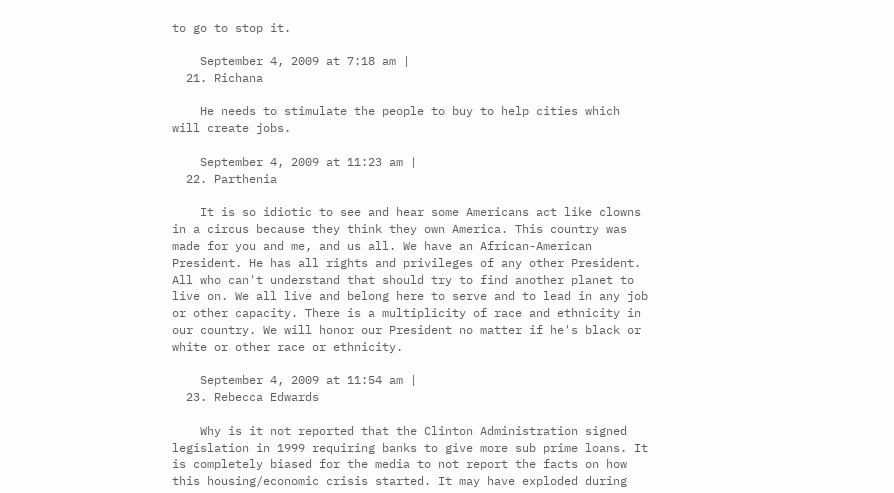to go to stop it.

    September 4, 2009 at 7:18 am |
  21. Richana

    He needs to stimulate the people to buy to help cities which will create jobs.

    September 4, 2009 at 11:23 am |
  22. Parthenia

    It is so idiotic to see and hear some Americans act like clowns in a circus because they think they own America. This country was made for you and me, and us all. We have an African-American President. He has all rights and privileges of any other President. All who can't understand that should try to find another planet to live on. We all live and belong here to serve and to lead in any job or other capacity. There is a multiplicity of race and ethnicity in our country. We will honor our President no matter if he's black or white or other race or ethnicity.

    September 4, 2009 at 11:54 am |
  23. Rebecca Edwards

    Why is it not reported that the Clinton Administration signed legislation in 1999 requiring banks to give more sub prime loans. It is completely biased for the media to not report the facts on how this housing/economic crisis started. It may have exploded during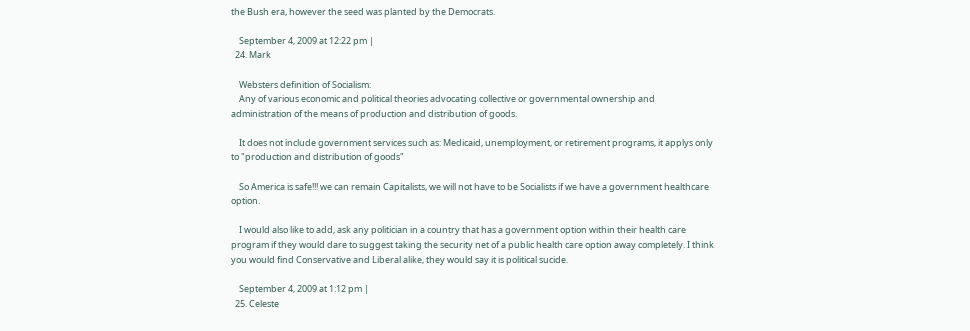the Bush era, however the seed was planted by the Democrats.

    September 4, 2009 at 12:22 pm |
  24. Mark

    Websters definition of Socialism:
    Any of various economic and political theories advocating collective or governmental ownership and administration of the means of production and distribution of goods.

    It does not include government services such as: Medicaid, unemployment, or retirement programs, it applys only to "production and distribution of goods"

    So America is safe!!! we can remain Capitalists, we will not have to be Socialists if we have a government healthcare option.

    I would also like to add, ask any politician in a country that has a government option within their health care program if they would dare to suggest taking the security net of a public health care option away completely. I think you would find Conservative and Liberal alike, they would say it is political sucide.

    September 4, 2009 at 1:12 pm |
  25. Celeste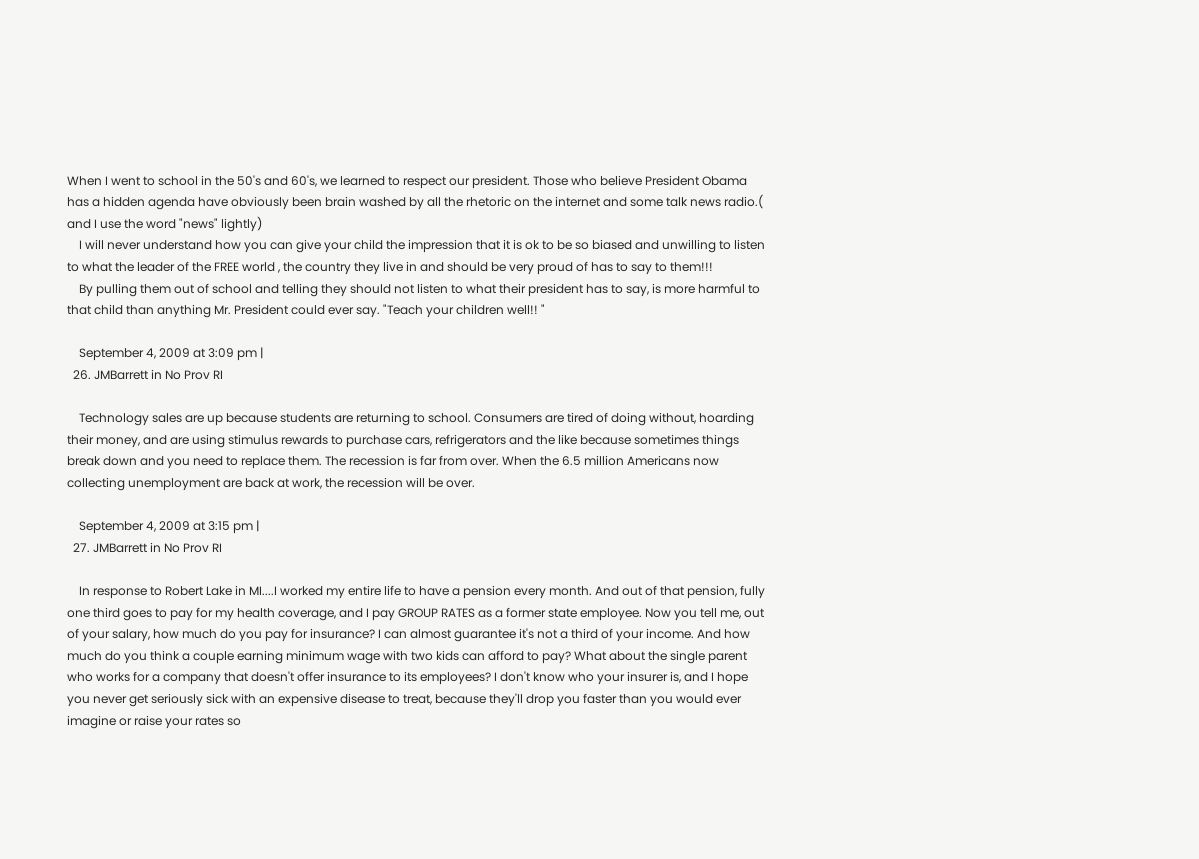When I went to school in the 50's and 60's, we learned to respect our president. Those who believe President Obama has a hidden agenda have obviously been brain washed by all the rhetoric on the internet and some talk news radio.( and I use the word "news" lightly)
    I will never understand how you can give your child the impression that it is ok to be so biased and unwilling to listen to what the leader of the FREE world , the country they live in and should be very proud of has to say to them!!!
    By pulling them out of school and telling they should not listen to what their president has to say, is more harmful to that child than anything Mr. President could ever say. "Teach your children well!! "

    September 4, 2009 at 3:09 pm |
  26. JMBarrett in No Prov RI

    Technology sales are up because students are returning to school. Consumers are tired of doing without, hoarding their money, and are using stimulus rewards to purchase cars, refrigerators and the like because sometimes things break down and you need to replace them. The recession is far from over. When the 6.5 million Americans now collecting unemployment are back at work, the recession will be over.

    September 4, 2009 at 3:15 pm |
  27. JMBarrett in No Prov RI

    In response to Robert Lake in MI....I worked my entire life to have a pension every month. And out of that pension, fully one third goes to pay for my health coverage, and I pay GROUP RATES as a former state employee. Now you tell me, out of your salary, how much do you pay for insurance? I can almost guarantee it's not a third of your income. And how much do you think a couple earning minimum wage with two kids can afford to pay? What about the single parent who works for a company that doesn't offer insurance to its employees? I don't know who your insurer is, and I hope you never get seriously sick with an expensive disease to treat, because they'll drop you faster than you would ever imagine or raise your rates so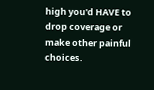high you'd HAVE to drop coverage or make other painful choices.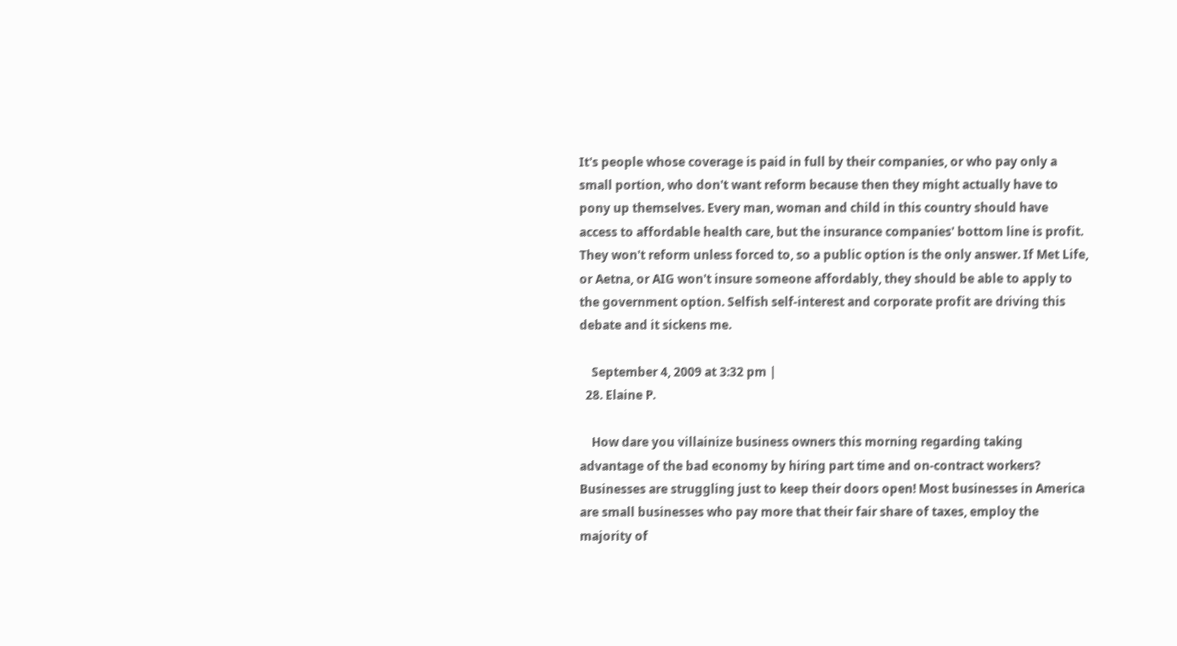It's people whose coverage is paid in full by their companies, or who pay only a small portion, who don't want reform because then they might actually have to pony up themselves. Every man, woman and child in this country should have access to affordable health care, but the insurance companies' bottom line is profit. They won't reform unless forced to, so a public option is the only answer. If Met Life, or Aetna, or AIG won't insure someone affordably, they should be able to apply to the government option. Selfish self-interest and corporate profit are driving this debate and it sickens me.

    September 4, 2009 at 3:32 pm |
  28. Elaine P.

    How dare you villainize business owners this morning regarding taking advantage of the bad economy by hiring part time and on-contract workers? Businesses are struggling just to keep their doors open! Most businesses in America are small businesses who pay more that their fair share of taxes, employ the majority of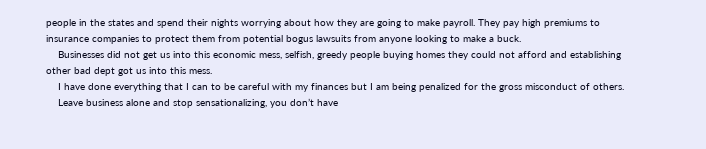people in the states and spend their nights worrying about how they are going to make payroll. They pay high premiums to insurance companies to protect them from potential bogus lawsuits from anyone looking to make a buck.
    Businesses did not get us into this economic mess, selfish, greedy people buying homes they could not afford and establishing other bad dept got us into this mess.
    I have done everything that I can to be careful with my finances but I am being penalized for the gross misconduct of others.
    Leave business alone and stop sensationalizing, you don’t have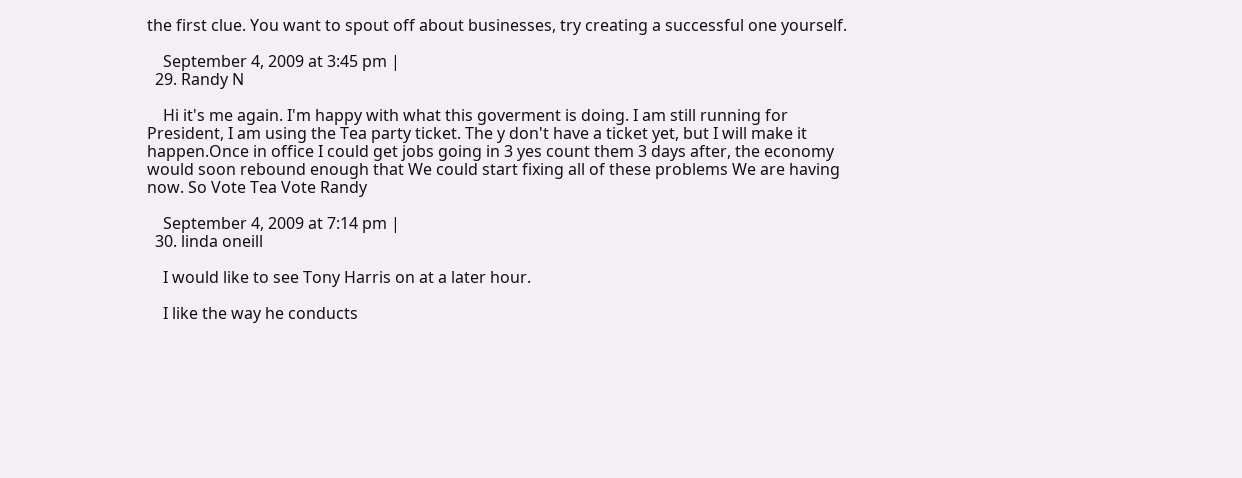the first clue. You want to spout off about businesses, try creating a successful one yourself.

    September 4, 2009 at 3:45 pm |
  29. Randy N

    Hi it's me again. I'm happy with what this goverment is doing. I am still running for President, I am using the Tea party ticket. The y don't have a ticket yet, but I will make it happen.Once in office I could get jobs going in 3 yes count them 3 days after, the economy would soon rebound enough that We could start fixing all of these problems We are having now. So Vote Tea Vote Randy

    September 4, 2009 at 7:14 pm |
  30. linda oneill

    I would like to see Tony Harris on at a later hour.

    I like the way he conducts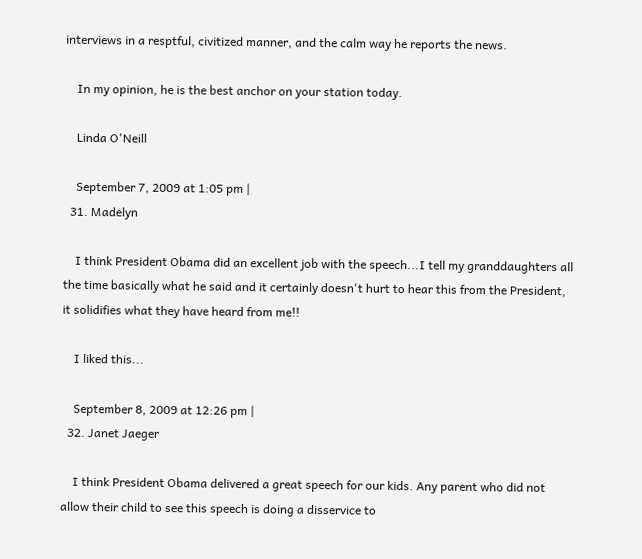interviews in a resptful, civitized manner, and the calm way he reports the news.

    In my opinion, he is the best anchor on your station today.

    Linda O'Neill

    September 7, 2009 at 1:05 pm |
  31. Madelyn

    I think President Obama did an excellent job with the speech...I tell my granddaughters all the time basically what he said and it certainly doesn't hurt to hear this from the President, it solidifies what they have heard from me!!

    I liked this...

    September 8, 2009 at 12:26 pm |
  32. Janet Jaeger

    I think President Obama delivered a great speech for our kids. Any parent who did not allow their child to see this speech is doing a disservice to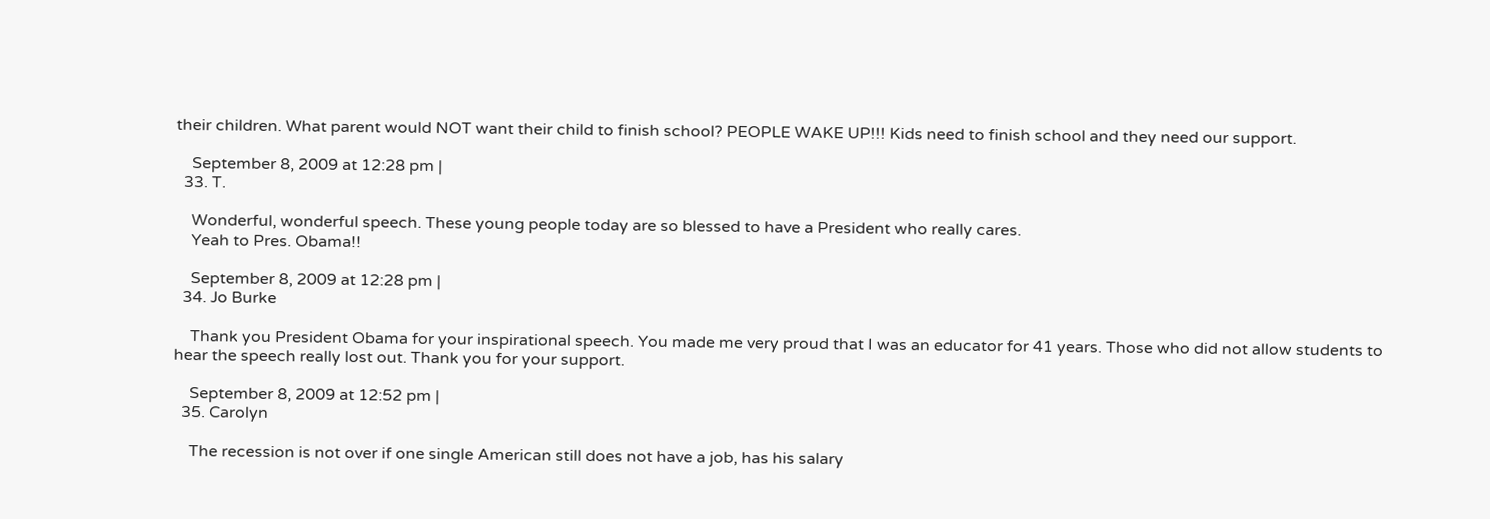their children. What parent would NOT want their child to finish school? PEOPLE WAKE UP!!! Kids need to finish school and they need our support.

    September 8, 2009 at 12:28 pm |
  33. T.

    Wonderful, wonderful speech. These young people today are so blessed to have a President who really cares.
    Yeah to Pres. Obama!!

    September 8, 2009 at 12:28 pm |
  34. Jo Burke

    Thank you President Obama for your inspirational speech. You made me very proud that I was an educator for 41 years. Those who did not allow students to hear the speech really lost out. Thank you for your support.

    September 8, 2009 at 12:52 pm |
  35. Carolyn

    The recession is not over if one single American still does not have a job, has his salary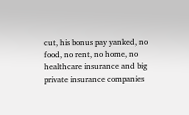cut, his bonus pay yanked, no food, no rent, no home, no healthcare insurance and big private insurance companies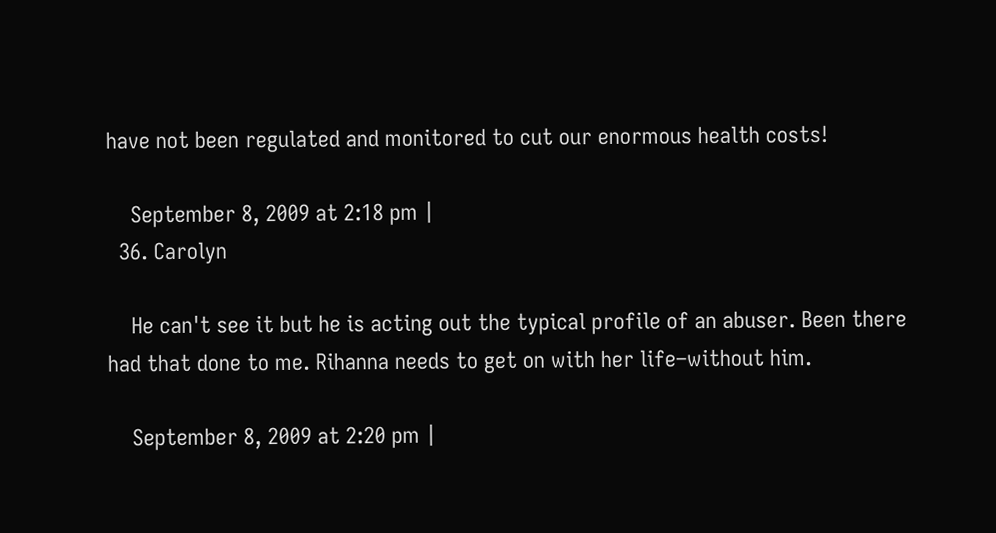have not been regulated and monitored to cut our enormous health costs!

    September 8, 2009 at 2:18 pm |
  36. Carolyn

    He can't see it but he is acting out the typical profile of an abuser. Been there had that done to me. Rihanna needs to get on with her life–without him.

    September 8, 2009 at 2:20 pm |